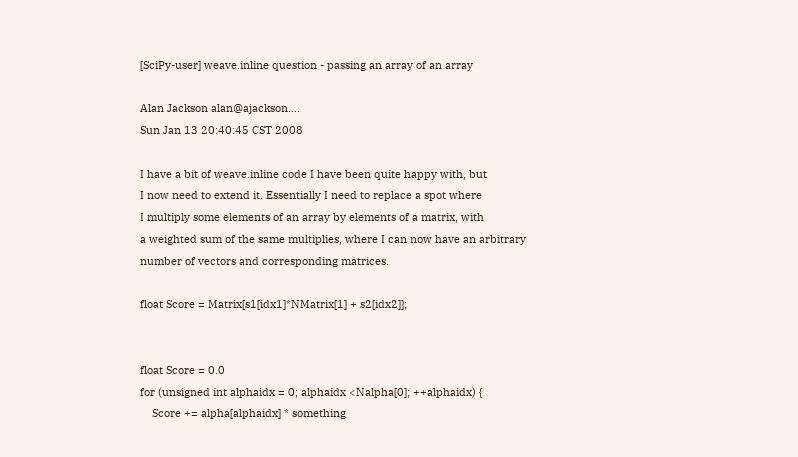[SciPy-user] weave.inline question - passing an array of an array

Alan Jackson alan@ajackson....
Sun Jan 13 20:40:45 CST 2008

I have a bit of weave.inline code I have been quite happy with, but
I now need to extend it. Essentially I need to replace a spot where
I multiply some elements of an array by elements of a matrix, with
a weighted sum of the same multiplies, where I can now have an arbitrary
number of vectors and corresponding matrices.

float Score = Matrix[s1[idx1]*NMatrix[1] + s2[idx2]];


float Score = 0.0
for (unsigned int alphaidx = 0; alphaidx <Nalpha[0]; ++alphaidx) {
    Score += alpha[alphaidx] * something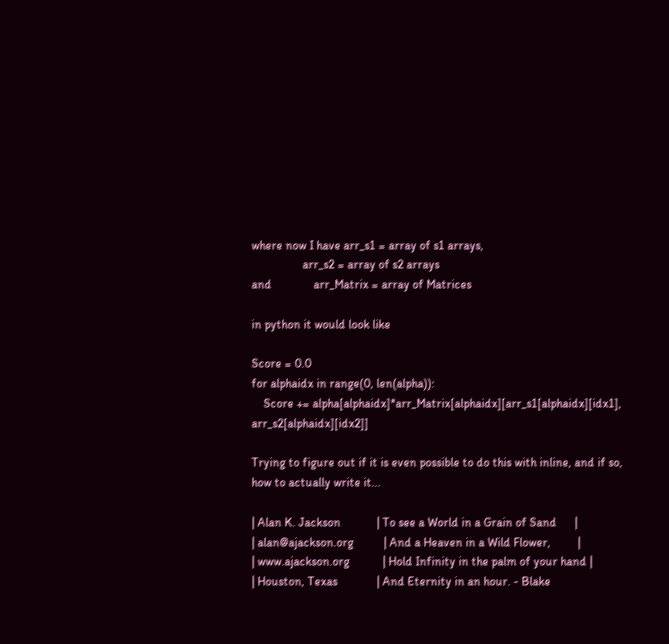where now I have arr_s1 = array of s1 arrays,
                 arr_s2 = array of s2 arrays
and              arr_Matrix = array of Matrices

in python it would look like

Score = 0.0
for alphaidx in range(0, len(alpha)):
    Score += alpha[alphaidx]*arr_Matrix[alphaidx][arr_s1[alphaidx][idx1], arr_s2[alphaidx][idx2]]

Trying to figure out if it is even possible to do this with inline, and if so,
how to actually write it...

| Alan K. Jackson            | To see a World in a Grain of Sand      |
| alan@ajackson.org          | And a Heaven in a Wild Flower,         |
| www.ajackson.org           | Hold Infinity in the palm of your hand |
| Houston, Texas             | And Eternity in an hour. - Blake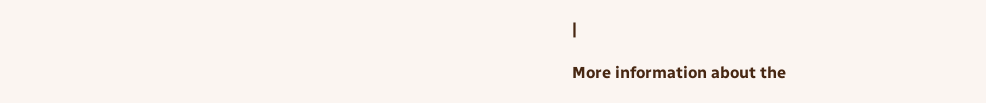|

More information about the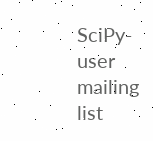SciPy-user mailing list